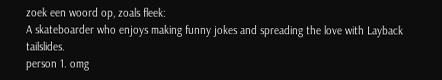zoek een woord op, zoals fleek:
A skateboarder who enjoys making funny jokes and spreading the love with Layback tailslides.
person 1. omg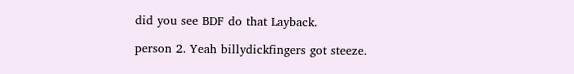did you see BDF do that Layback.

person 2. Yeah billydickfingers got steeze.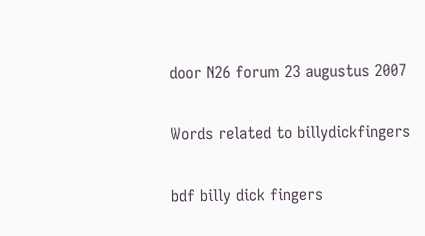door N26 forum 23 augustus 2007

Words related to billydickfingers

bdf billy dick fingers